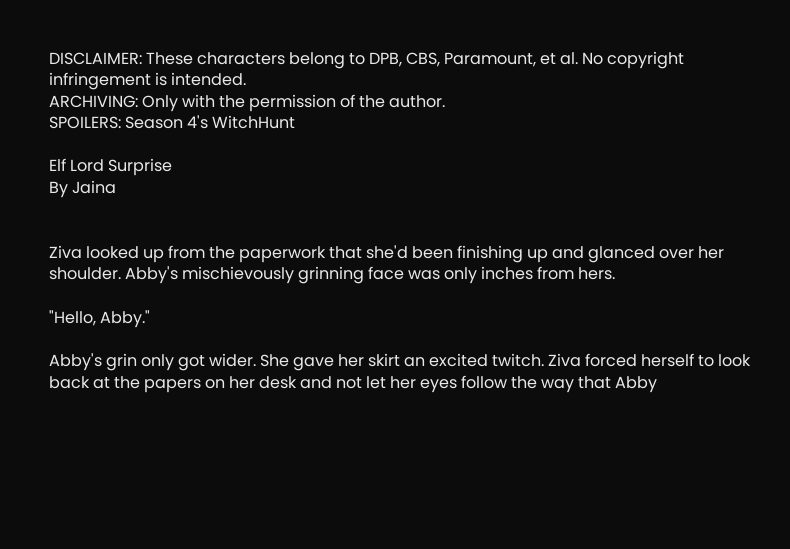DISCLAIMER: These characters belong to DPB, CBS, Paramount, et al. No copyright infringement is intended.
ARCHIVING: Only with the permission of the author.
SPOILERS: Season 4's WitchHunt

Elf Lord Surprise
By Jaina


Ziva looked up from the paperwork that she'd been finishing up and glanced over her shoulder. Abby's mischievously grinning face was only inches from hers.

"Hello, Abby."

Abby's grin only got wider. She gave her skirt an excited twitch. Ziva forced herself to look back at the papers on her desk and not let her eyes follow the way that Abby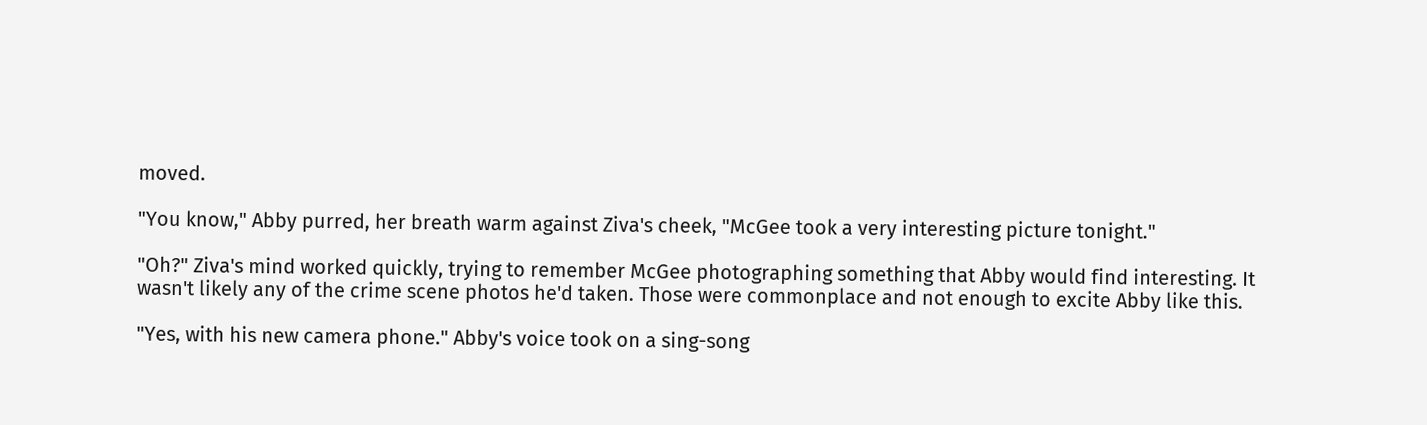moved.

"You know," Abby purred, her breath warm against Ziva's cheek, "McGee took a very interesting picture tonight."

"Oh?" Ziva's mind worked quickly, trying to remember McGee photographing something that Abby would find interesting. It wasn't likely any of the crime scene photos he'd taken. Those were commonplace and not enough to excite Abby like this.

"Yes, with his new camera phone." Abby's voice took on a sing-song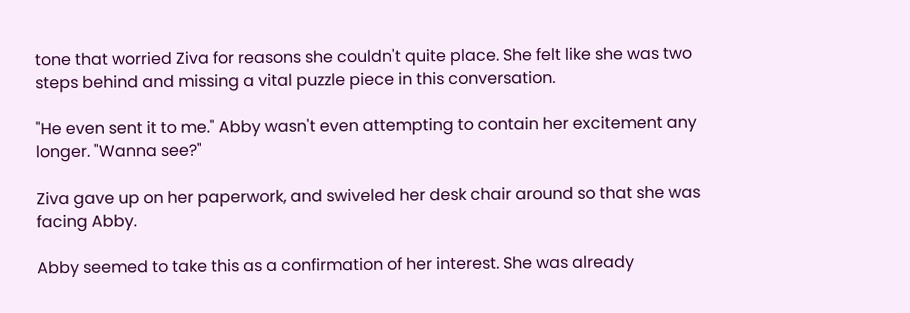tone that worried Ziva for reasons she couldn't quite place. She felt like she was two steps behind and missing a vital puzzle piece in this conversation.

"He even sent it to me." Abby wasn't even attempting to contain her excitement any longer. "Wanna see?"

Ziva gave up on her paperwork, and swiveled her desk chair around so that she was facing Abby.

Abby seemed to take this as a confirmation of her interest. She was already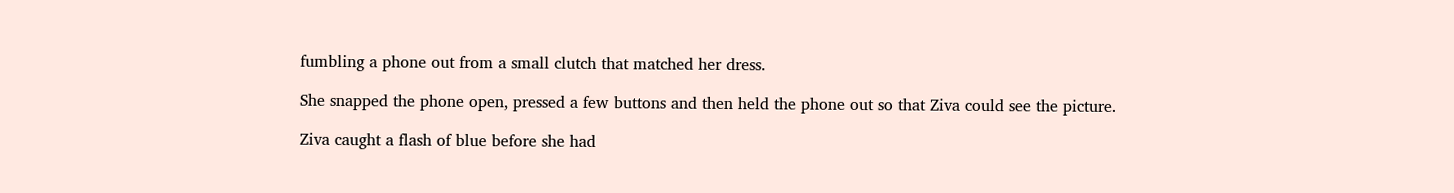fumbling a phone out from a small clutch that matched her dress.

She snapped the phone open, pressed a few buttons and then held the phone out so that Ziva could see the picture.

Ziva caught a flash of blue before she had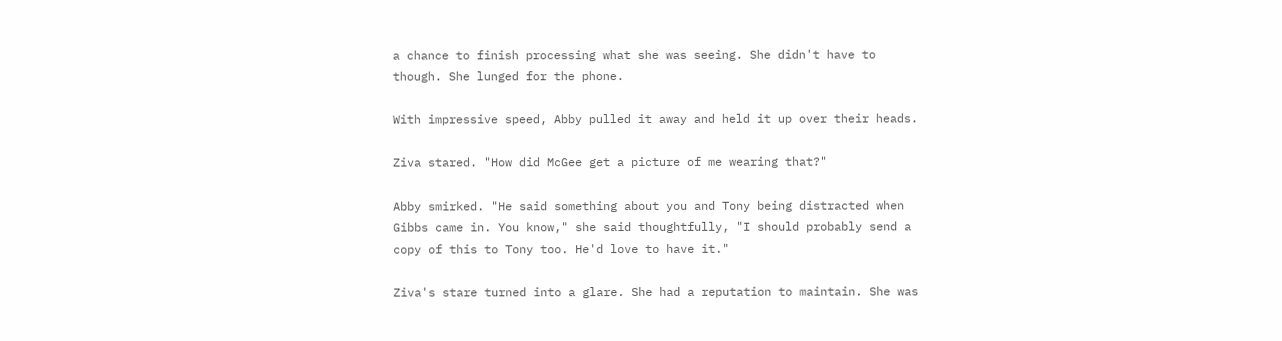a chance to finish processing what she was seeing. She didn't have to though. She lunged for the phone.

With impressive speed, Abby pulled it away and held it up over their heads.

Ziva stared. "How did McGee get a picture of me wearing that?"

Abby smirked. "He said something about you and Tony being distracted when Gibbs came in. You know," she said thoughtfully, "I should probably send a copy of this to Tony too. He'd love to have it."

Ziva's stare turned into a glare. She had a reputation to maintain. She was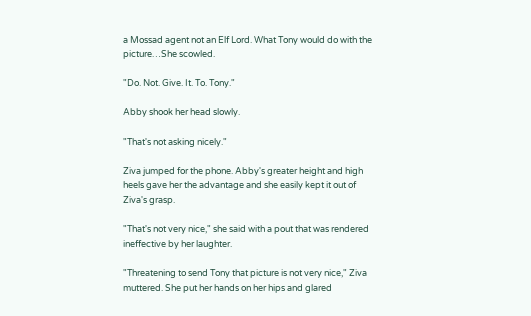a Mossad agent not an Elf Lord. What Tony would do with the picture…She scowled.

"Do. Not. Give. It. To. Tony."

Abby shook her head slowly.

"That's not asking nicely."

Ziva jumped for the phone. Abby's greater height and high heels gave her the advantage and she easily kept it out of Ziva's grasp.

"That's not very nice," she said with a pout that was rendered ineffective by her laughter.

"Threatening to send Tony that picture is not very nice," Ziva muttered. She put her hands on her hips and glared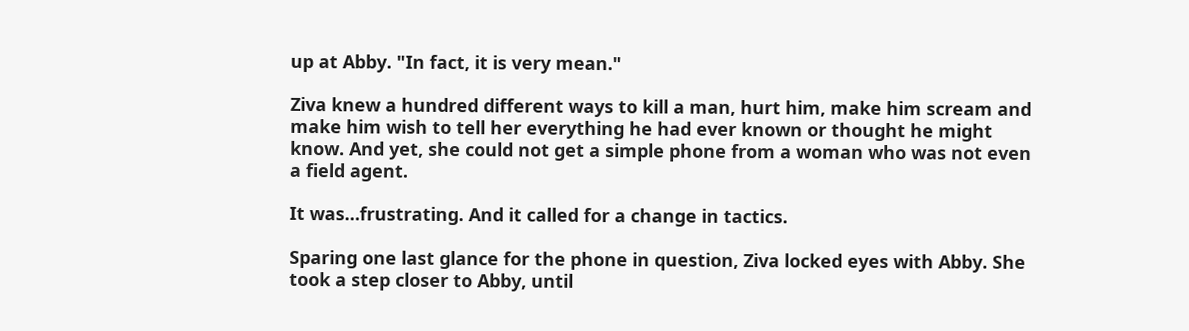up at Abby. "In fact, it is very mean."

Ziva knew a hundred different ways to kill a man, hurt him, make him scream and make him wish to tell her everything he had ever known or thought he might know. And yet, she could not get a simple phone from a woman who was not even a field agent.

It was…frustrating. And it called for a change in tactics.

Sparing one last glance for the phone in question, Ziva locked eyes with Abby. She took a step closer to Abby, until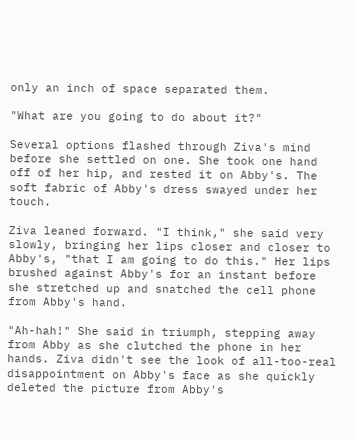only an inch of space separated them.

"What are you going to do about it?"

Several options flashed through Ziva's mind before she settled on one. She took one hand off of her hip, and rested it on Abby's. The soft fabric of Abby's dress swayed under her touch.

Ziva leaned forward. "I think," she said very slowly, bringing her lips closer and closer to Abby's, "that I am going to do this." Her lips brushed against Abby's for an instant before she stretched up and snatched the cell phone from Abby's hand.

"Ah-hah!" She said in triumph, stepping away from Abby as she clutched the phone in her hands. Ziva didn't see the look of all-too-real disappointment on Abby's face as she quickly deleted the picture from Abby's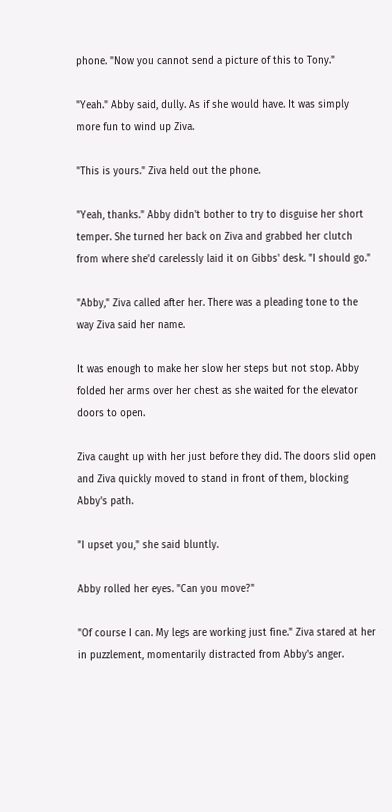phone. "Now you cannot send a picture of this to Tony."

"Yeah." Abby said, dully. As if she would have. It was simply more fun to wind up Ziva.

"This is yours." Ziva held out the phone.

"Yeah, thanks." Abby didn't bother to try to disguise her short temper. She turned her back on Ziva and grabbed her clutch from where she'd carelessly laid it on Gibbs' desk. "I should go."

"Abby," Ziva called after her. There was a pleading tone to the way Ziva said her name.

It was enough to make her slow her steps but not stop. Abby folded her arms over her chest as she waited for the elevator doors to open.

Ziva caught up with her just before they did. The doors slid open and Ziva quickly moved to stand in front of them, blocking Abby's path.

"I upset you," she said bluntly.

Abby rolled her eyes. "Can you move?"

"Of course I can. My legs are working just fine." Ziva stared at her in puzzlement, momentarily distracted from Abby's anger.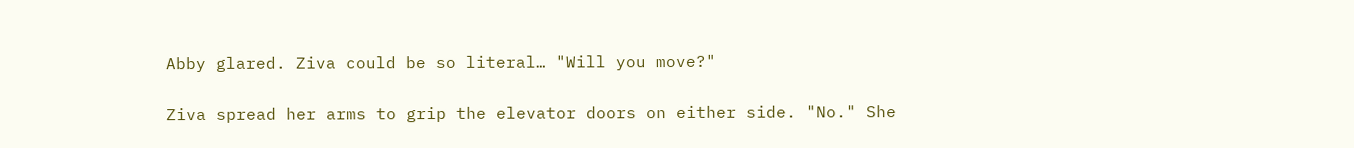Abby glared. Ziva could be so literal… "Will you move?"

Ziva spread her arms to grip the elevator doors on either side. "No." She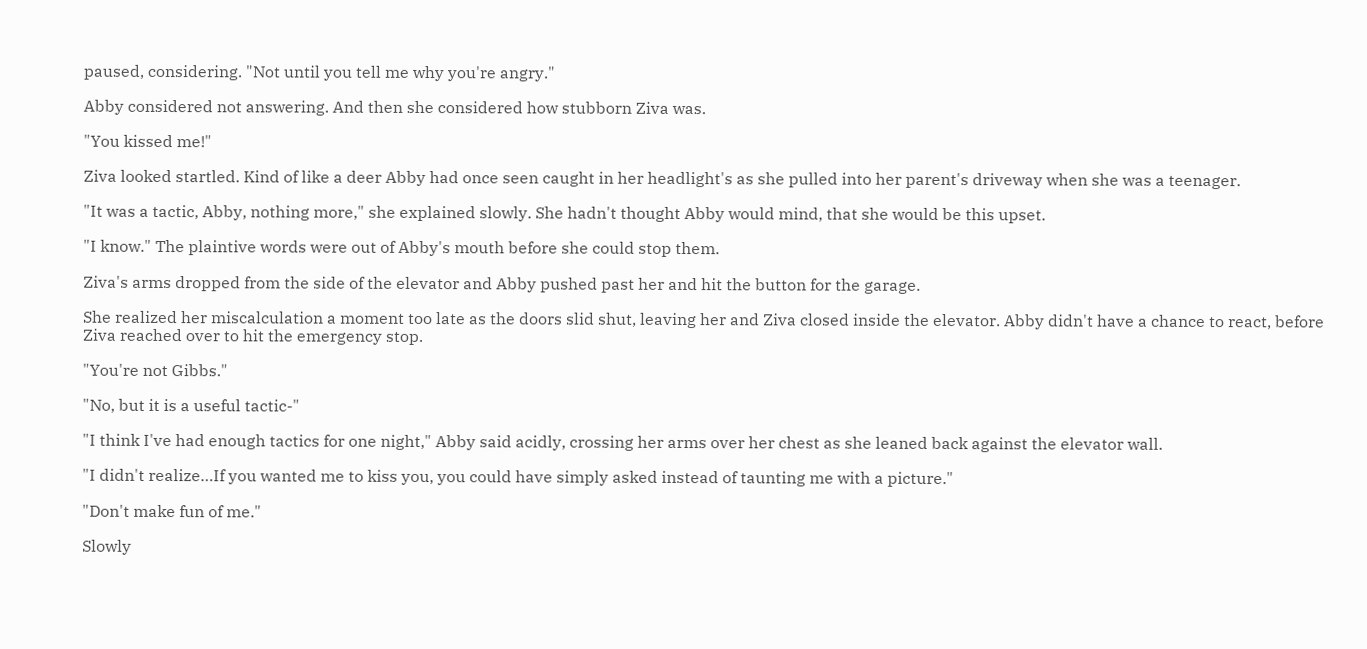paused, considering. "Not until you tell me why you're angry."

Abby considered not answering. And then she considered how stubborn Ziva was.

"You kissed me!"

Ziva looked startled. Kind of like a deer Abby had once seen caught in her headlight's as she pulled into her parent's driveway when she was a teenager.

"It was a tactic, Abby, nothing more," she explained slowly. She hadn't thought Abby would mind, that she would be this upset.

"I know." The plaintive words were out of Abby's mouth before she could stop them.

Ziva's arms dropped from the side of the elevator and Abby pushed past her and hit the button for the garage.

She realized her miscalculation a moment too late as the doors slid shut, leaving her and Ziva closed inside the elevator. Abby didn't have a chance to react, before Ziva reached over to hit the emergency stop.

"You're not Gibbs."

"No, but it is a useful tactic-"

"I think I've had enough tactics for one night," Abby said acidly, crossing her arms over her chest as she leaned back against the elevator wall.

"I didn't realize…If you wanted me to kiss you, you could have simply asked instead of taunting me with a picture."

"Don't make fun of me."

Slowly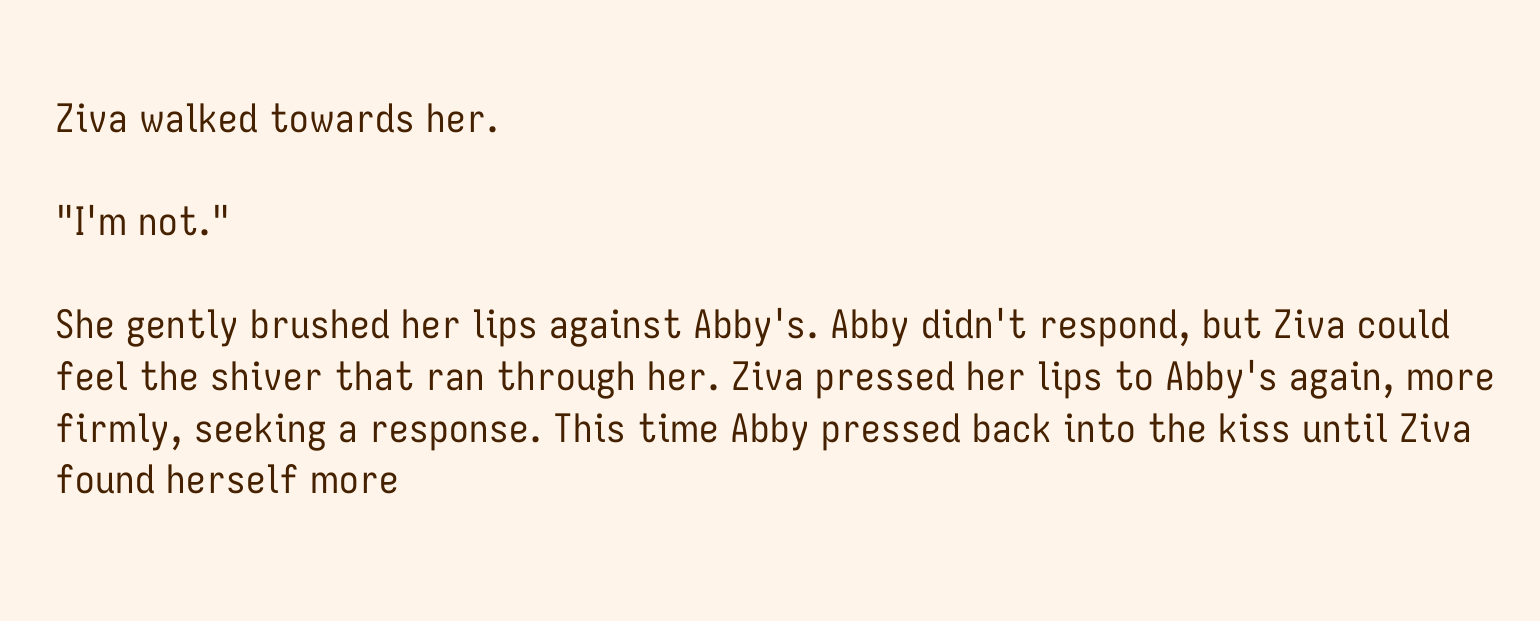Ziva walked towards her.

"I'm not."

She gently brushed her lips against Abby's. Abby didn't respond, but Ziva could feel the shiver that ran through her. Ziva pressed her lips to Abby's again, more firmly, seeking a response. This time Abby pressed back into the kiss until Ziva found herself more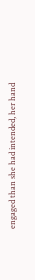engaged than she had intended, her hand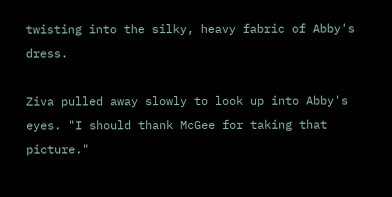twisting into the silky, heavy fabric of Abby's dress.

Ziva pulled away slowly to look up into Abby's eyes. "I should thank McGee for taking that picture."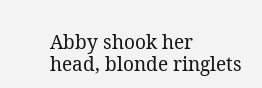Abby shook her head, blonde ringlets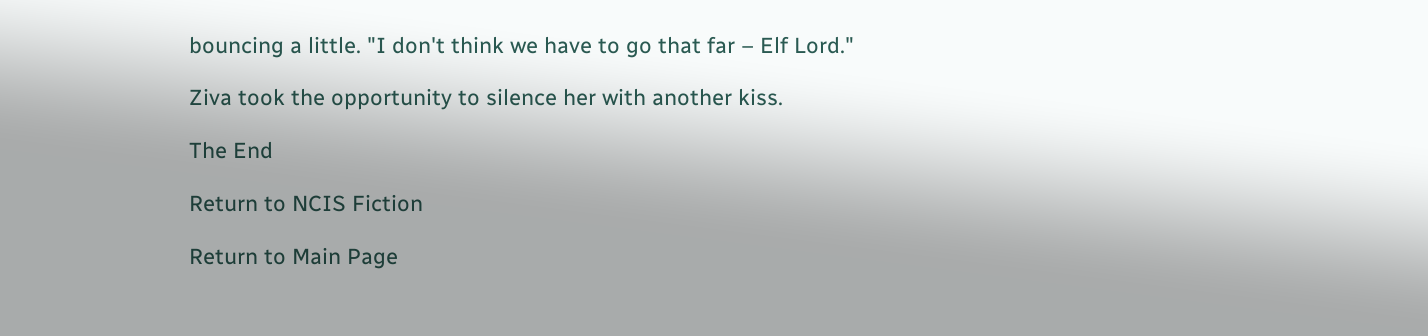bouncing a little. "I don't think we have to go that far – Elf Lord."

Ziva took the opportunity to silence her with another kiss.

The End

Return to NCIS Fiction

Return to Main Page